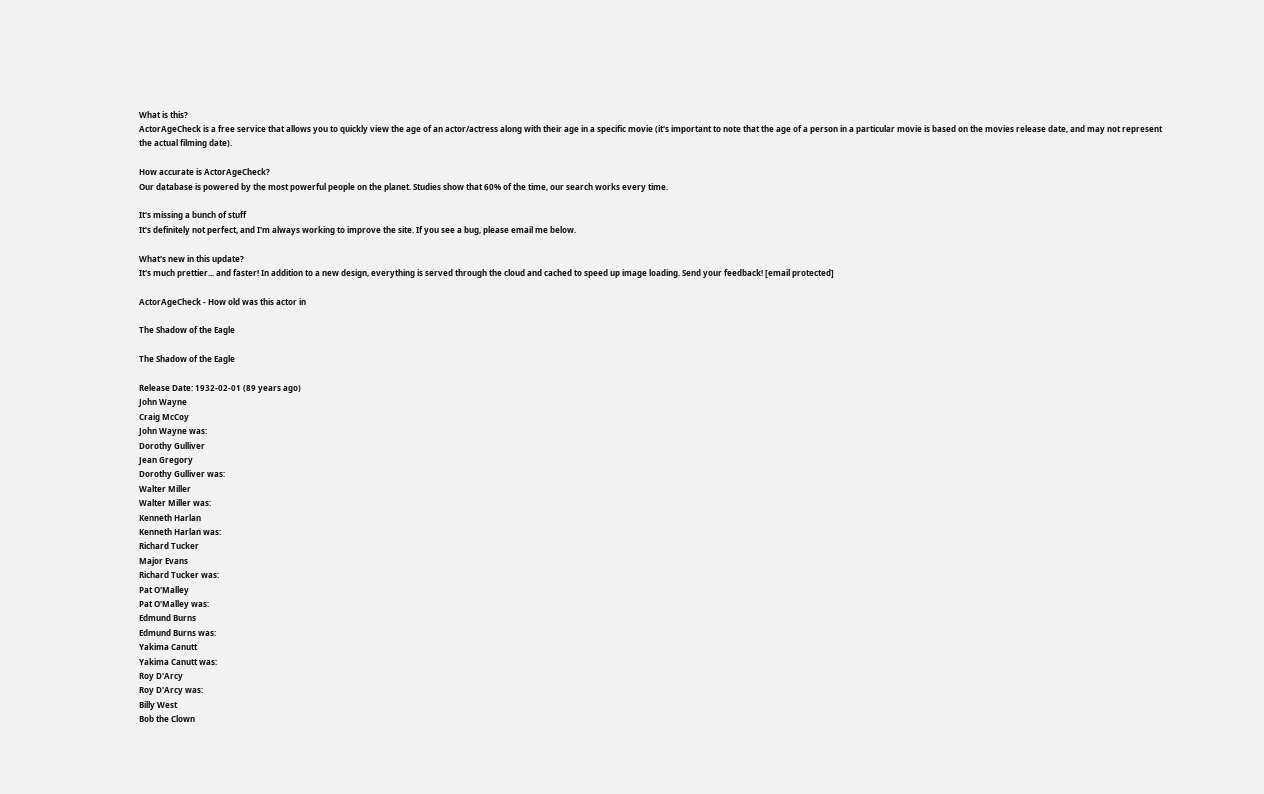What is this?
ActorAgeCheck is a free service that allows you to quickly view the age of an actor/actress along with their age in a specific movie (it's important to note that the age of a person in a particular movie is based on the movies release date, and may not represent the actual filming date).

How accurate is ActorAgeCheck?
Our database is powered by the most powerful people on the planet. Studies show that 60% of the time, our search works every time.

It's missing a bunch of stuff
It's definitely not perfect, and I'm always working to improve the site. If you see a bug, please email me below.

What's new in this update?
It's much prettier... and faster! In addition to a new design, everything is served through the cloud and cached to speed up image loading. Send your feedback! [email protected]

ActorAgeCheck - How old was this actor in

The Shadow of the Eagle

The Shadow of the Eagle

Release Date: 1932-02-01 (89 years ago)
John Wayne
Craig McCoy
John Wayne was:
Dorothy Gulliver
Jean Gregory
Dorothy Gulliver was:
Walter Miller
Walter Miller was:
Kenneth Harlan
Kenneth Harlan was:
Richard Tucker
Major Evans
Richard Tucker was:
Pat O'Malley
Pat O'Malley was:
Edmund Burns
Edmund Burns was:
Yakima Canutt
Yakima Canutt was:
Roy D'Arcy
Roy D'Arcy was:
Billy West
Bob the Clown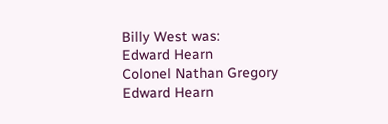Billy West was:
Edward Hearn
Colonel Nathan Gregory
Edward Hearn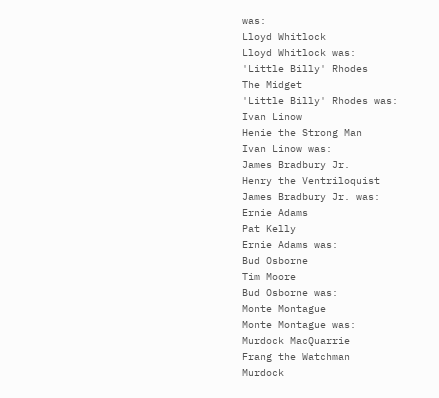was:
Lloyd Whitlock
Lloyd Whitlock was:
'Little Billy' Rhodes
The Midget
'Little Billy' Rhodes was:
Ivan Linow
Henie the Strong Man
Ivan Linow was:
James Bradbury Jr.
Henry the Ventriloquist
James Bradbury Jr. was:
Ernie Adams
Pat Kelly
Ernie Adams was:
Bud Osborne
Tim Moore
Bud Osborne was:
Monte Montague
Monte Montague was:
Murdock MacQuarrie
Frang the Watchman
Murdock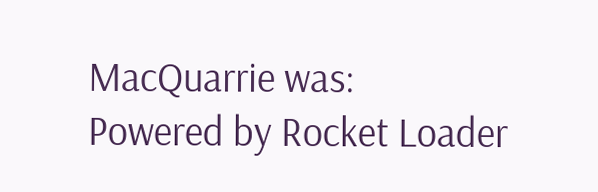MacQuarrie was:
Powered by Rocket Loader